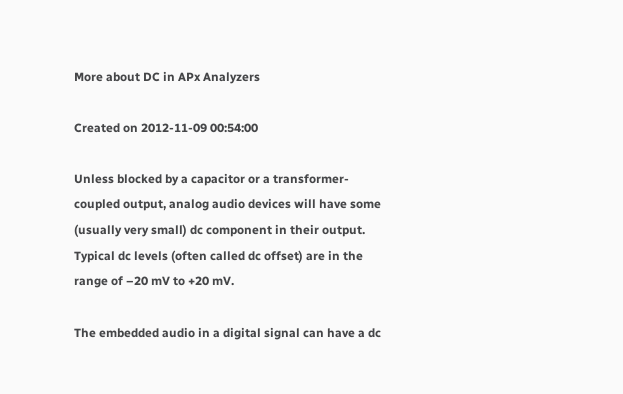More about DC in APx Analyzers

Created on 2012-11-09 00:54:00

Unless blocked by a capacitor or a transformer-coupled output, analog audio devices will have some (usually very small) dc component in their output. Typical dc levels (often called dc offset) are in the range of –20 mV to +20 mV.

The embedded audio in a digital signal can have a dc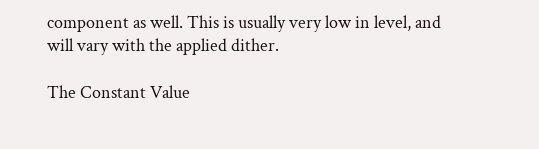component as well. This is usually very low in level, and will vary with the applied dither.

The Constant Value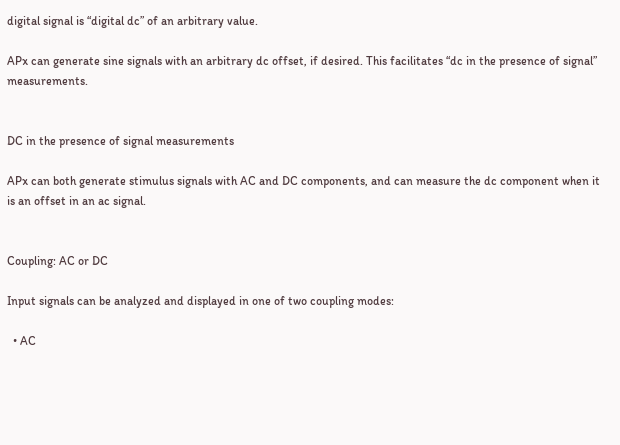digital signal is “digital dc” of an arbitrary value.

APx can generate sine signals with an arbitrary dc offset, if desired. This facilitates “dc in the presence of signal” measurements.


DC in the presence of signal measurements

APx can both generate stimulus signals with AC and DC components, and can measure the dc component when it is an offset in an ac signal.


Coupling: AC or DC

Input signals can be analyzed and displayed in one of two coupling modes:

  • AC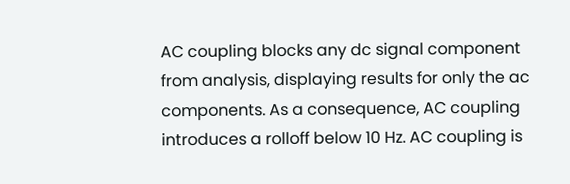AC coupling blocks any dc signal component from analysis, displaying results for only the ac components. As a consequence, AC coupling introduces a rolloff below 10 Hz. AC coupling is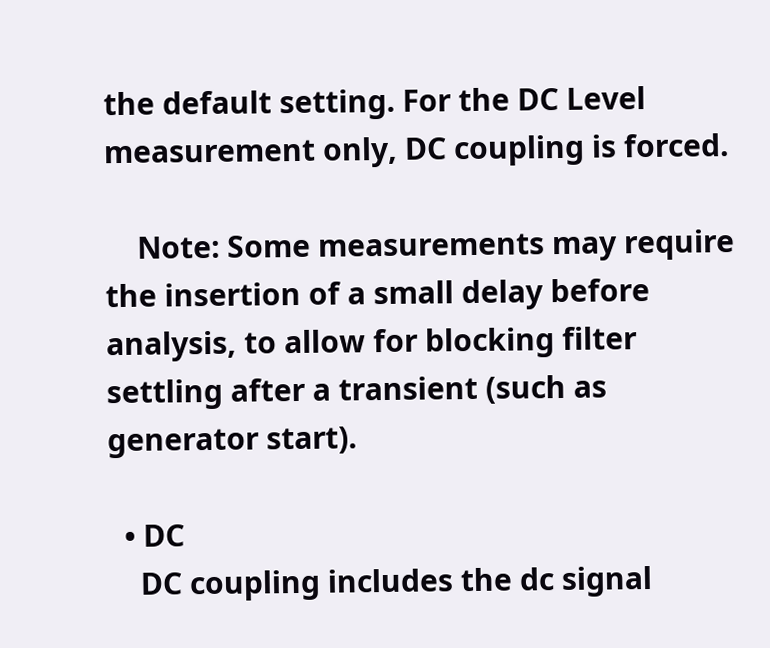the default setting. For the DC Level measurement only, DC coupling is forced.

    Note: Some measurements may require the insertion of a small delay before analysis, to allow for blocking filter settling after a transient (such as generator start).

  • DC
    DC coupling includes the dc signal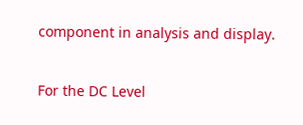component in analysis and display.

For the DC Level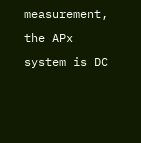measurement, the APx system is DC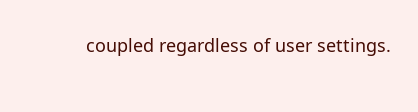coupled regardless of user settings.